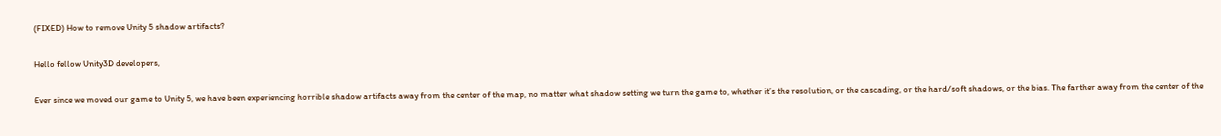(FIXED) How to remove Unity 5 shadow artifacts?

Hello fellow Unity3D developers,

Ever since we moved our game to Unity 5, we have been experiencing horrible shadow artifacts away from the center of the map, no matter what shadow setting we turn the game to, whether it’s the resolution, or the cascading, or the hard/soft shadows, or the bias. The farther away from the center of the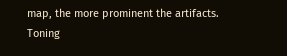map, the more prominent the artifacts. Toning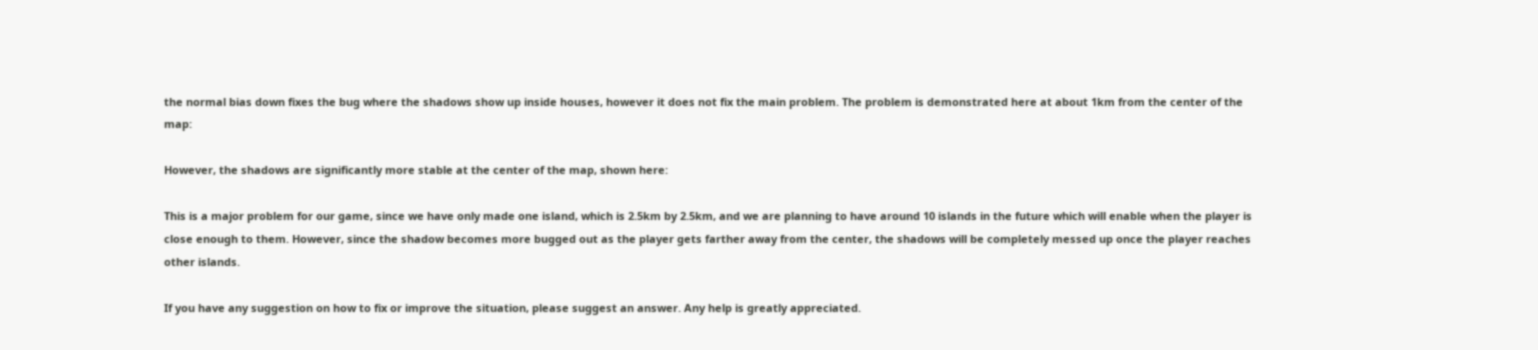the normal bias down fixes the bug where the shadows show up inside houses, however it does not fix the main problem. The problem is demonstrated here at about 1km from the center of the map:

However, the shadows are significantly more stable at the center of the map, shown here:

This is a major problem for our game, since we have only made one island, which is 2.5km by 2.5km, and we are planning to have around 10 islands in the future which will enable when the player is close enough to them. However, since the shadow becomes more bugged out as the player gets farther away from the center, the shadows will be completely messed up once the player reaches other islands.

If you have any suggestion on how to fix or improve the situation, please suggest an answer. Any help is greatly appreciated.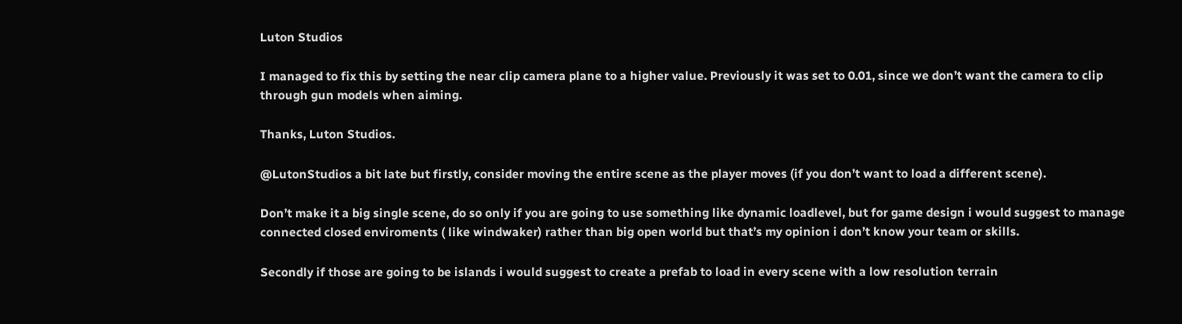Luton Studios

I managed to fix this by setting the near clip camera plane to a higher value. Previously it was set to 0.01, since we don’t want the camera to clip through gun models when aiming.

Thanks, Luton Studios.

@LutonStudios a bit late but firstly, consider moving the entire scene as the player moves (if you don’t want to load a different scene).

Don’t make it a big single scene, do so only if you are going to use something like dynamic loadlevel, but for game design i would suggest to manage connected closed enviroments ( like windwaker) rather than big open world but that’s my opinion i don’t know your team or skills.

Secondly if those are going to be islands i would suggest to create a prefab to load in every scene with a low resolution terrain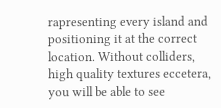rapresenting every island and positioning it at the correct location. Without colliders, high quality textures eccetera, you will be able to see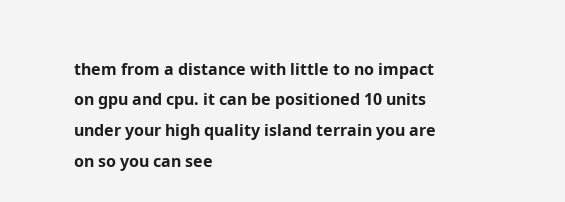them from a distance with little to no impact on gpu and cpu. it can be positioned 10 units under your high quality island terrain you are on so you can see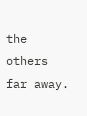the others far away.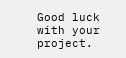Good luck with your project.